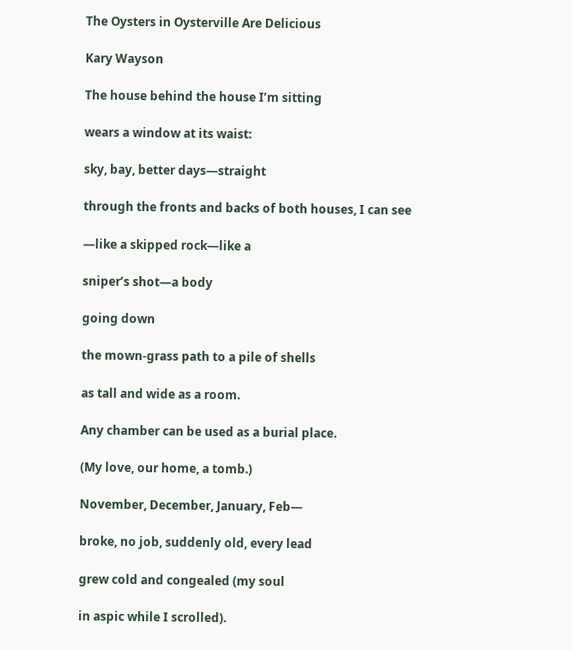The Oysters in Oysterville Are Delicious

Kary Wayson

The house behind the house I’m sitting

wears a window at its waist:

sky, bay, better days—straight

through the fronts and backs of both houses, I can see

—like a skipped rock—like a

sniper’s shot—a body

going down

the mown-grass path to a pile of shells

as tall and wide as a room.

Any chamber can be used as a burial place.

(My love, our home, a tomb.)

November, December, January, Feb—

broke, no job, suddenly old, every lead

grew cold and congealed (my soul

in aspic while I scrolled).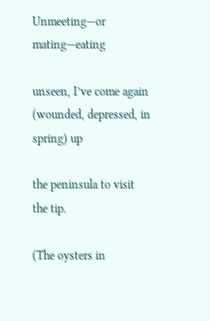Unmeeting—or mating—eating

unseen, I’ve come again (wounded, depressed, in spring) up

the peninsula to visit the tip.

(The oysters in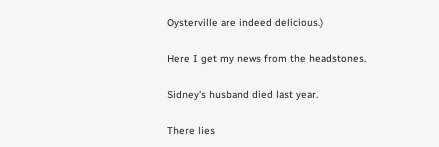Oysterville are indeed delicious.)

Here I get my news from the headstones.

Sidney’s husband died last year.

There lies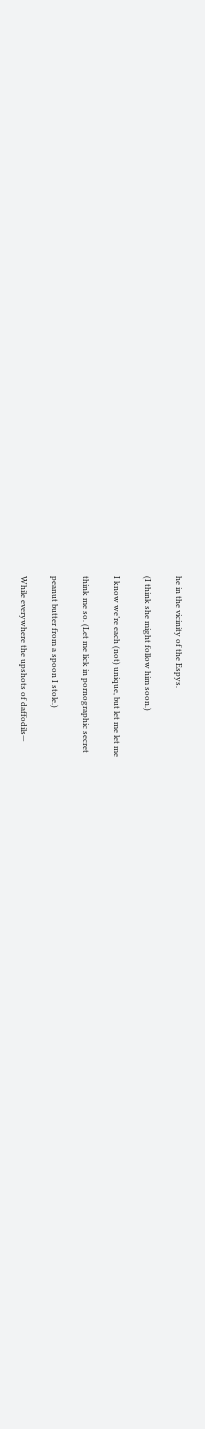he in the vicinity of the Espys.

(I think she might follow him soon.)

I know we’re each (not) unique, but let me let me

think me so. (Let me lick in pornographic secret

peanut butter from a spoon I stole.)

While everywhere the upshots of daffodils—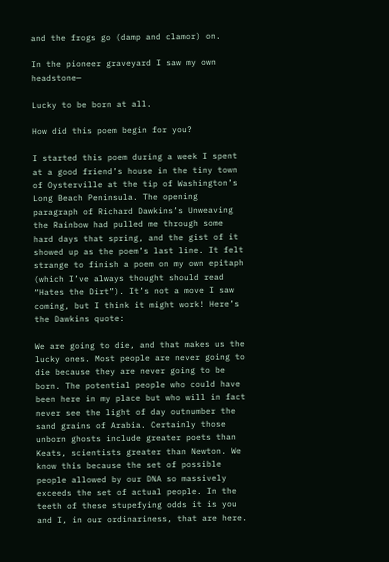and the frogs go (damp and clamor) on.

In the pioneer graveyard I saw my own headstone—

Lucky to be born at all.

How did this poem begin for you?

I started this poem during a week I spent at a good friend’s house in the tiny town of Oysterville at the tip of Washington’s Long Beach Peninsula. The opening paragraph of Richard Dawkins’s Unweaving the Rainbow had pulled me through some hard days that spring, and the gist of it showed up as the poem’s last line. It felt strange to finish a poem on my own epitaph (which I’ve always thought should read “Hates the Dirt”). It’s not a move I saw coming, but I think it might work! Here’s the Dawkins quote:

We are going to die, and that makes us the lucky ones. Most people are never going to die because they are never going to be born. The potential people who could have been here in my place but who will in fact never see the light of day outnumber the sand grains of Arabia. Certainly those unborn ghosts include greater poets than Keats, scientists greater than Newton. We know this because the set of possible people allowed by our DNA so massively exceeds the set of actual people. In the teeth of these stupefying odds it is you and I, in our ordinariness, that are here.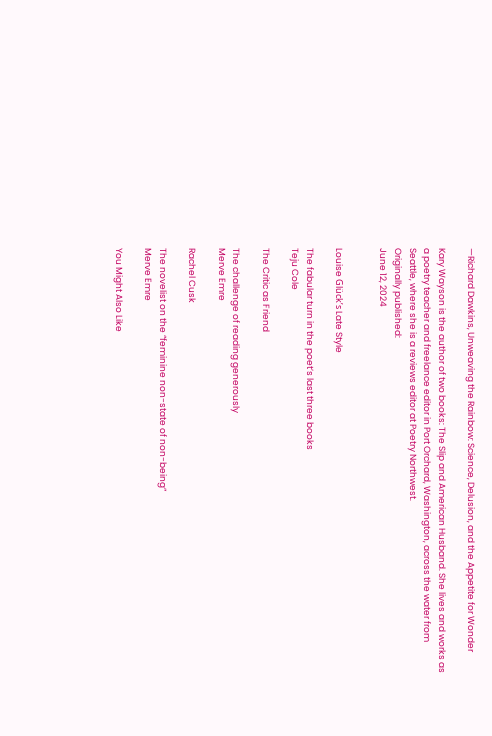—Richard Dawkins, Unweaving the Rainbow: Science, Delusion, and the Appetite for Wonder

Kary Wayson is the author of two books: The Slip and American Husband. She lives and works as a poetry teacher and freelance editor in Port Orchard, Washington, across the water from Seattle, where she is a reviews editor at Poetry Northwest.
Originally published:
June 12, 2024


Louise Glück’s Late Style

The fabular turn in the poet’s last three books
Teju Cole

The Critic as Friend

The challenge of reading generously
Merve Emre

Rachel Cusk

The novelist on the “feminine non-state of non-being”
Merve Emre

You Might Also Like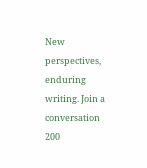New perspectives, enduring writing. Join a conversation 200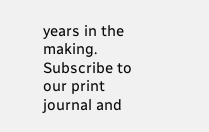years in the making. Subscribe to our print journal and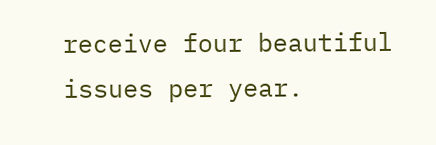receive four beautiful issues per year.